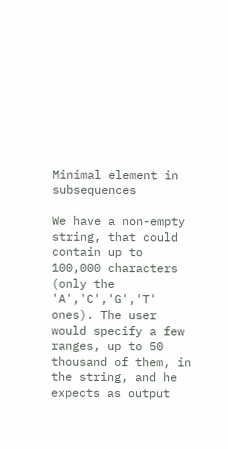Minimal element in subsequences

We have a non-empty string, that could contain up to 100,000 characters (only the 'A','C','G','T' ones). The user would specify a few ranges, up to 50 thousand of them, in the string, and he expects as output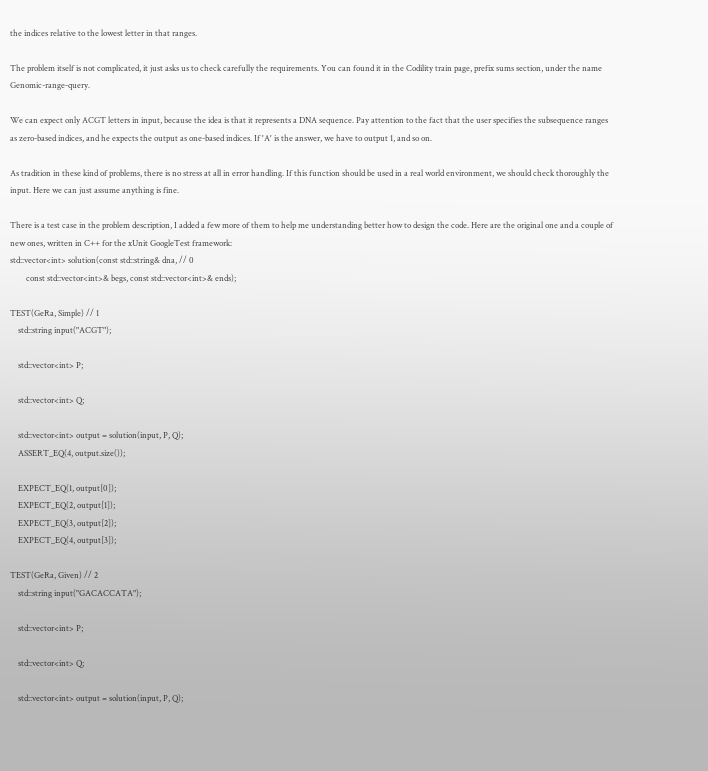the indices relative to the lowest letter in that ranges.

The problem itself is not complicated, it just asks us to check carefully the requirements. You can found it in the Codility train page, prefix sums section, under the name Genomic-range-query.

We can expect only ACGT letters in input, because the idea is that it represents a DNA sequence. Pay attention to the fact that the user specifies the subsequence ranges as zero-based indices, and he expects the output as one-based indices. If 'A' is the answer, we have to output 1, and so on.

As tradition in these kind of problems, there is no stress at all in error handling. If this function should be used in a real world environment, we should check thoroughly the input. Here we can just assume anything is fine.

There is a test case in the problem description, I added a few more of them to help me understanding better how to design the code. Here are the original one and a couple of new ones, written in C++ for the xUnit GoogleTest framework:
std::vector<int> solution(const std::string& dna, // 0
        const std::vector<int>& begs, const std::vector<int>& ends);

TEST(GeRa, Simple) // 1
    std::string input("ACGT");

    std::vector<int> P;

    std::vector<int> Q;

    std::vector<int> output = solution(input, P, Q);
    ASSERT_EQ(4, output.size());

    EXPECT_EQ(1, output[0]);
    EXPECT_EQ(2, output[1]);
    EXPECT_EQ(3, output[2]);
    EXPECT_EQ(4, output[3]);

TEST(GeRa, Given) // 2
    std::string input("GACACCATA");

    std::vector<int> P;

    std::vector<int> Q;

    std::vector<int> output = solution(input, P, Q);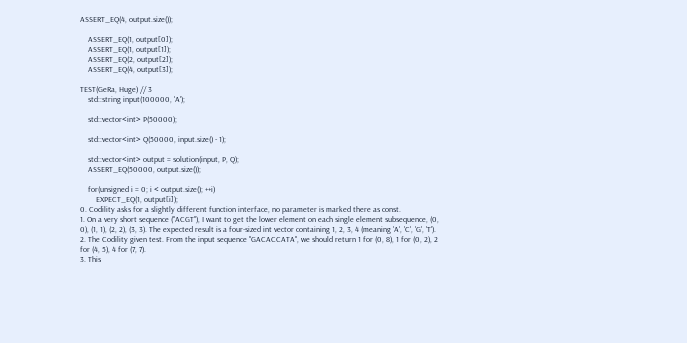ASSERT_EQ(4, output.size());

    ASSERT_EQ(1, output[0]);
    ASSERT_EQ(1, output[1]);
    ASSERT_EQ(2, output[2]);
    ASSERT_EQ(4, output[3]);

TEST(GeRa, Huge) // 3
    std::string input(100000, 'A');

    std::vector<int> P(50000);

    std::vector<int> Q(50000, input.size() - 1);

    std::vector<int> output = solution(input, P, Q);
    ASSERT_EQ(50000, output.size());

    for(unsigned i = 0; i < output.size(); ++i)
        EXPECT_EQ(1, output[i]);
0. Codility asks for a slightly different function interface, no parameter is marked there as const.
1. On a very short sequence ("ACGT"), I want to get the lower element on each single element subsequence, (0, 0), (1, 1), (2, 2), (3, 3). The expected result is a four-sized int vector containing 1, 2, 3, 4 (meaning 'A', 'C', 'G', 'T').
2. The Codility given test. From the input sequence "GACACCATA", we should return 1 for (0, 8), 1 for (0, 2), 2 for (4, 5), 4 for (7, 7).
3. This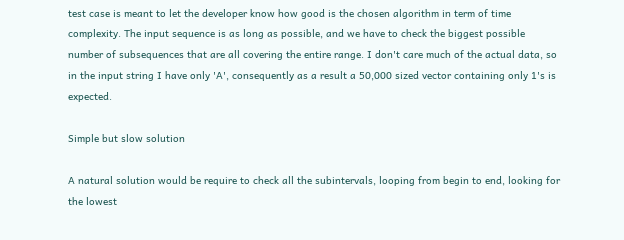test case is meant to let the developer know how good is the chosen algorithm in term of time complexity. The input sequence is as long as possible, and we have to check the biggest possible number of subsequences that are all covering the entire range. I don't care much of the actual data, so in the input string I have only 'A', consequently as a result a 50,000 sized vector containing only 1's is expected.

Simple but slow solution

A natural solution would be require to check all the subintervals, looping from begin to end, looking for the lowest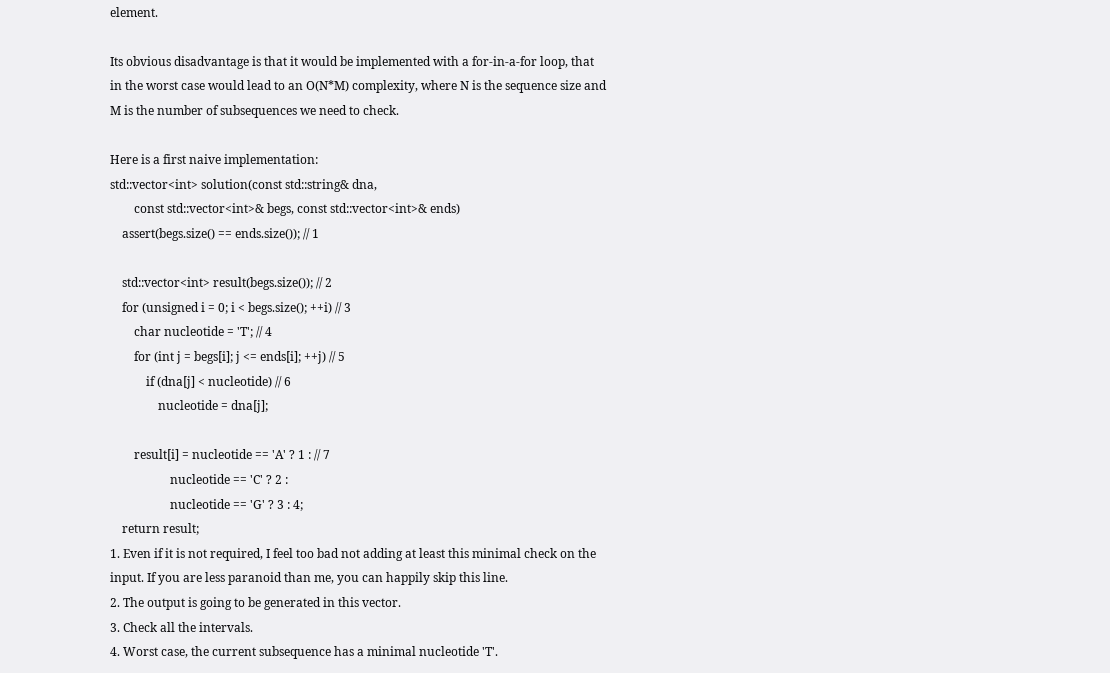element.

Its obvious disadvantage is that it would be implemented with a for-in-a-for loop, that in the worst case would lead to an O(N*M) complexity, where N is the sequence size and M is the number of subsequences we need to check.

Here is a first naive implementation:
std::vector<int> solution(const std::string& dna,
        const std::vector<int>& begs, const std::vector<int>& ends)
    assert(begs.size() == ends.size()); // 1

    std::vector<int> result(begs.size()); // 2
    for (unsigned i = 0; i < begs.size(); ++i) // 3
        char nucleotide = 'T'; // 4
        for (int j = begs[i]; j <= ends[i]; ++j) // 5
            if (dna[j] < nucleotide) // 6
                nucleotide = dna[j];

        result[i] = nucleotide == 'A' ? 1 : // 7
                    nucleotide == 'C' ? 2 :
                    nucleotide == 'G' ? 3 : 4;
    return result;
1. Even if it is not required, I feel too bad not adding at least this minimal check on the input. If you are less paranoid than me, you can happily skip this line.
2. The output is going to be generated in this vector.
3. Check all the intervals.
4. Worst case, the current subsequence has a minimal nucleotide 'T'.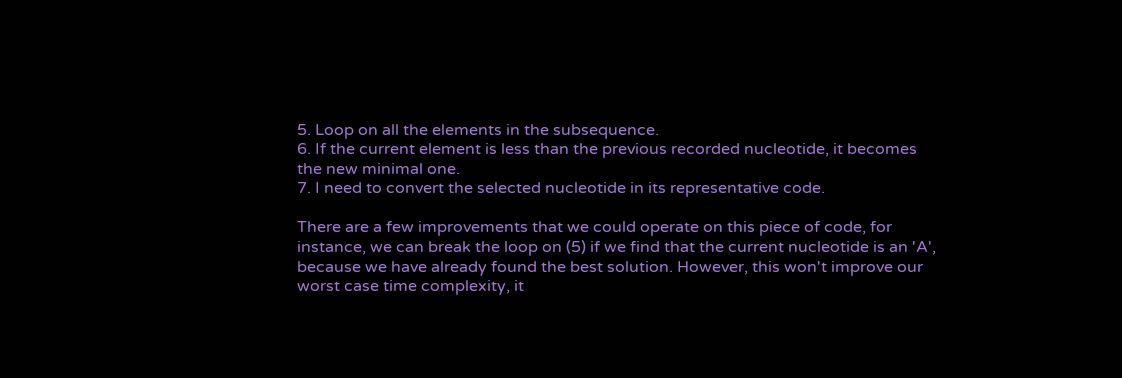5. Loop on all the elements in the subsequence.
6. If the current element is less than the previous recorded nucleotide, it becomes the new minimal one.
7. I need to convert the selected nucleotide in its representative code.

There are a few improvements that we could operate on this piece of code, for instance, we can break the loop on (5) if we find that the current nucleotide is an 'A', because we have already found the best solution. However, this won't improve our worst case time complexity, it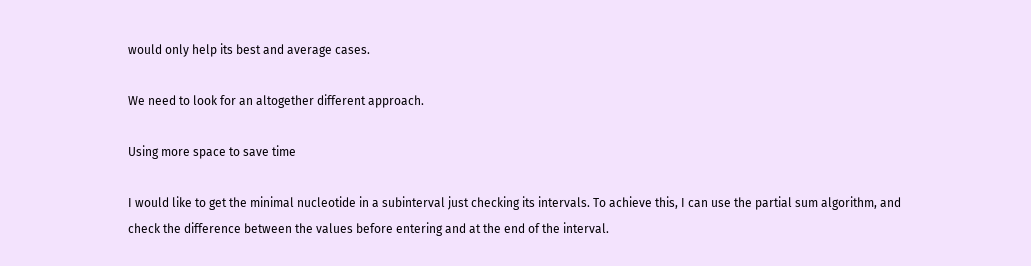would only help its best and average cases.

We need to look for an altogether different approach.

Using more space to save time

I would like to get the minimal nucleotide in a subinterval just checking its intervals. To achieve this, I can use the partial sum algorithm, and check the difference between the values before entering and at the end of the interval.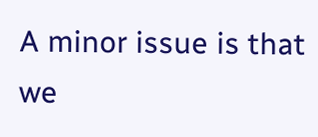A minor issue is that we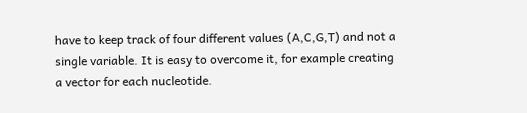have to keep track of four different values (A,C,G,T) and not a single variable. It is easy to overcome it, for example creating a vector for each nucleotide.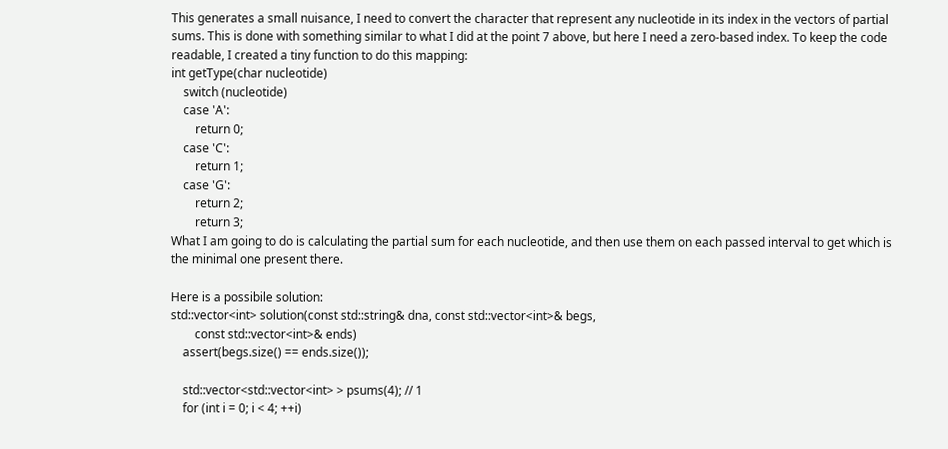This generates a small nuisance, I need to convert the character that represent any nucleotide in its index in the vectors of partial sums. This is done with something similar to what I did at the point 7 above, but here I need a zero-based index. To keep the code readable, I created a tiny function to do this mapping:
int getType(char nucleotide)
    switch (nucleotide)
    case 'A':
        return 0;
    case 'C':
        return 1;
    case 'G':
        return 2;
        return 3;
What I am going to do is calculating the partial sum for each nucleotide, and then use them on each passed interval to get which is the minimal one present there.

Here is a possibile solution:
std::vector<int> solution(const std::string& dna, const std::vector<int>& begs,
        const std::vector<int>& ends)
    assert(begs.size() == ends.size());

    std::vector<std::vector<int> > psums(4); // 1
    for (int i = 0; i < 4; ++i)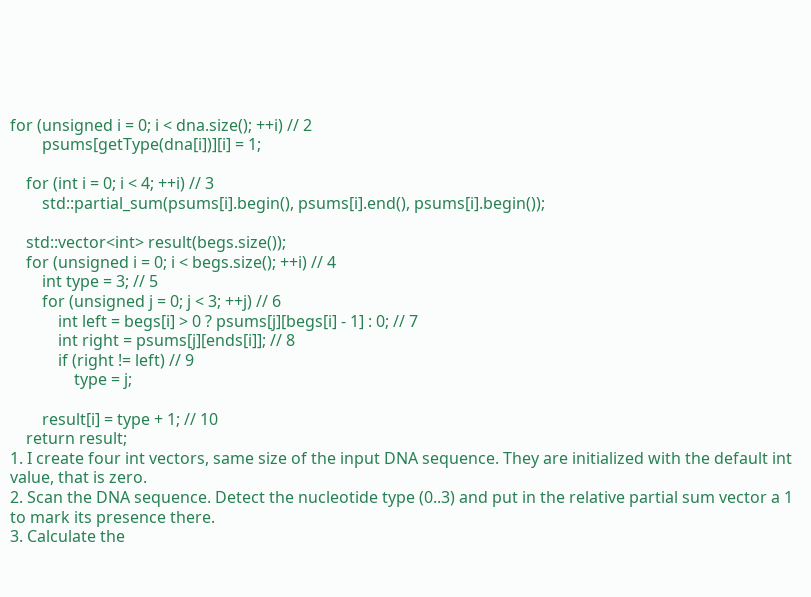for (unsigned i = 0; i < dna.size(); ++i) // 2
        psums[getType(dna[i])][i] = 1;

    for (int i = 0; i < 4; ++i) // 3
        std::partial_sum(psums[i].begin(), psums[i].end(), psums[i].begin());

    std::vector<int> result(begs.size());
    for (unsigned i = 0; i < begs.size(); ++i) // 4
        int type = 3; // 5
        for (unsigned j = 0; j < 3; ++j) // 6
            int left = begs[i] > 0 ? psums[j][begs[i] - 1] : 0; // 7
            int right = psums[j][ends[i]]; // 8
            if (right != left) // 9
                type = j;

        result[i] = type + 1; // 10
    return result;
1. I create four int vectors, same size of the input DNA sequence. They are initialized with the default int value, that is zero.
2. Scan the DNA sequence. Detect the nucleotide type (0..3) and put in the relative partial sum vector a 1 to mark its presence there.
3. Calculate the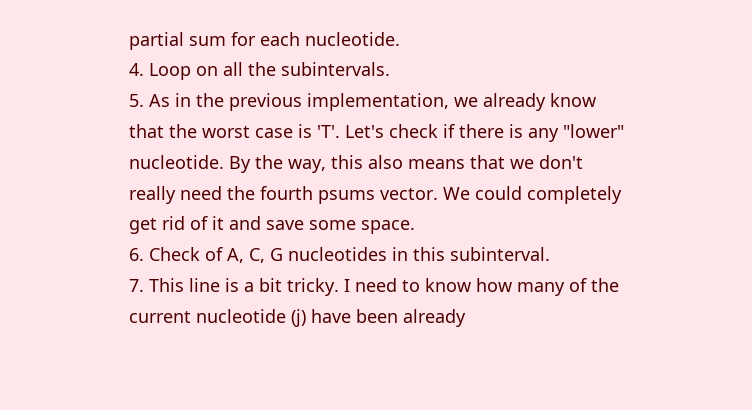partial sum for each nucleotide.
4. Loop on all the subintervals.
5. As in the previous implementation, we already know that the worst case is 'T'. Let's check if there is any "lower" nucleotide. By the way, this also means that we don't really need the fourth psums vector. We could completely get rid of it and save some space.
6. Check of A, C, G nucleotides in this subinterval.
7. This line is a bit tricky. I need to know how many of the current nucleotide (j) have been already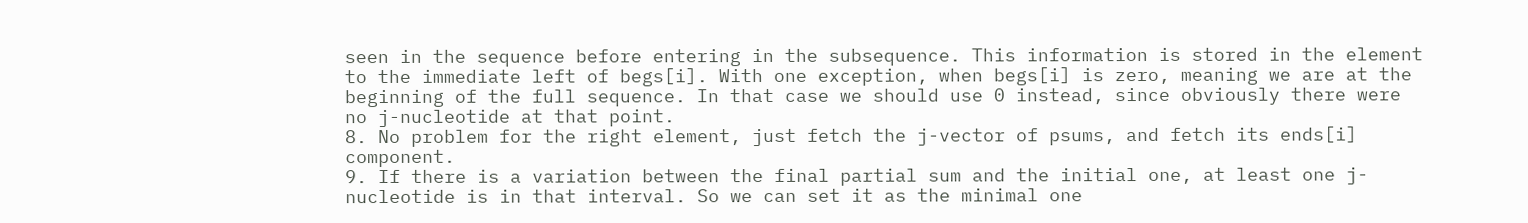seen in the sequence before entering in the subsequence. This information is stored in the element to the immediate left of begs[i]. With one exception, when begs[i] is zero, meaning we are at the beginning of the full sequence. In that case we should use 0 instead, since obviously there were no j-nucleotide at that point.
8. No problem for the right element, just fetch the j-vector of psums, and fetch its ends[i] component.
9. If there is a variation between the final partial sum and the initial one, at least one j-nucleotide is in that interval. So we can set it as the minimal one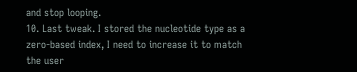and stop looping.
10. Last tweak. I stored the nucleotide type as a zero-based index, I need to increase it to match the user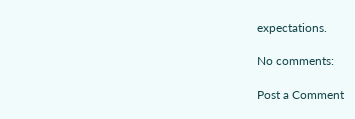expectations.

No comments:

Post a Comment